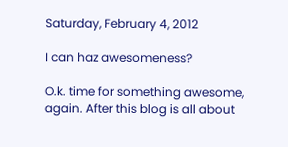Saturday, February 4, 2012

I can haz awesomeness?

O.k. time for something awesome, again. After this blog is all about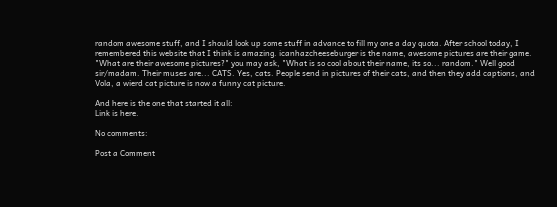random awesome stuff, and I should look up some stuff in advance to fill my one a day quota. After school today, I remembered this website that I think is amazing. icanhazcheeseburger is the name, awesome pictures are their game. "What are their awesome pictures?" you may ask, "What is so cool about their name, its so... random." Well good sir/madam. Their muses are... CATS. Yes, cats. People send in pictures of their cats, and then they add captions, and Vola, a wierd cat picture is now a funny cat picture.

And here is the one that started it all:
Link is here.

No comments:

Post a Comment